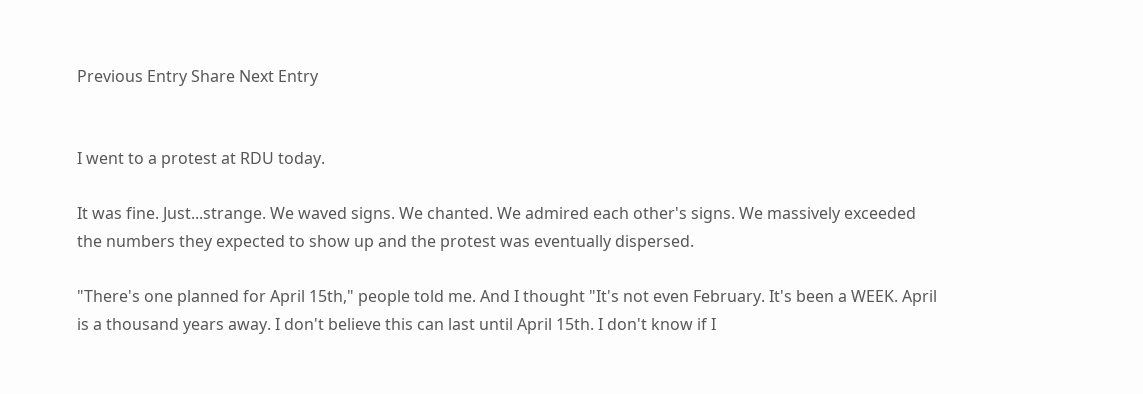Previous Entry Share Next Entry


I went to a protest at RDU today.

It was fine. Just...strange. We waved signs. We chanted. We admired each other's signs. We massively exceeded the numbers they expected to show up and the protest was eventually dispersed.

"There's one planned for April 15th," people told me. And I thought "It's not even February. It's been a WEEK. April is a thousand years away. I don't believe this can last until April 15th. I don't know if I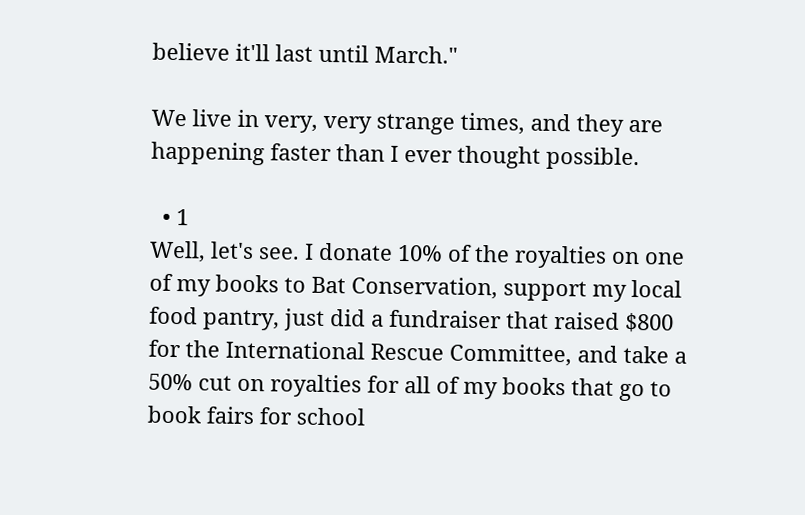believe it'll last until March."

We live in very, very strange times, and they are happening faster than I ever thought possible.

  • 1
Well, let's see. I donate 10% of the royalties on one of my books to Bat Conservation, support my local food pantry, just did a fundraiser that raised $800 for the International Rescue Committee, and take a 50% cut on royalties for all of my books that go to book fairs for school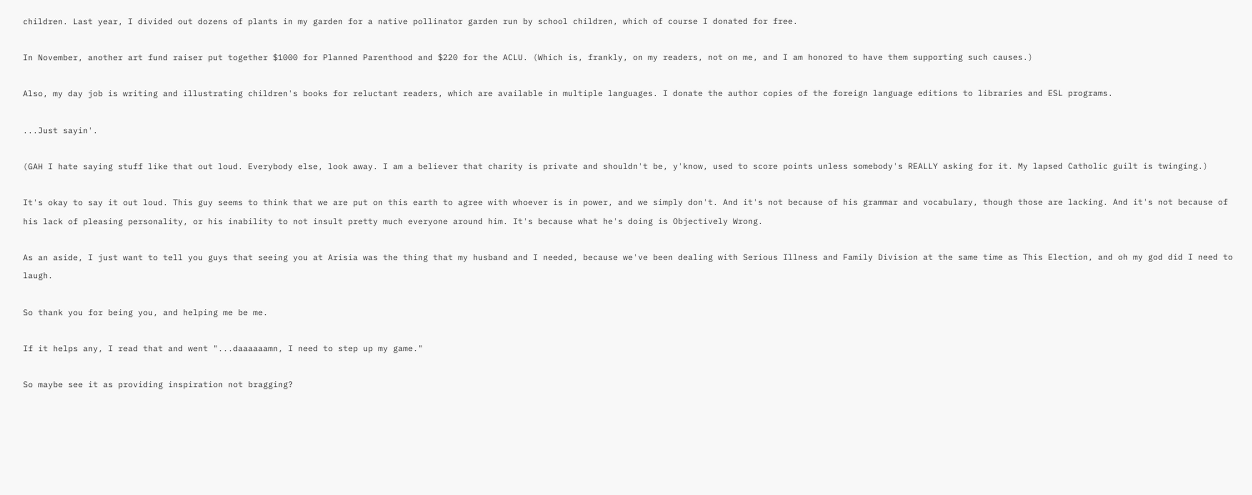children. Last year, I divided out dozens of plants in my garden for a native pollinator garden run by school children, which of course I donated for free.

In November, another art fund raiser put together $1000 for Planned Parenthood and $220 for the ACLU. (Which is, frankly, on my readers, not on me, and I am honored to have them supporting such causes.)

Also, my day job is writing and illustrating children's books for reluctant readers, which are available in multiple languages. I donate the author copies of the foreign language editions to libraries and ESL programs.

...Just sayin'.

(GAH I hate saying stuff like that out loud. Everybody else, look away. I am a believer that charity is private and shouldn't be, y'know, used to score points unless somebody's REALLY asking for it. My lapsed Catholic guilt is twinging.)

It's okay to say it out loud. This guy seems to think that we are put on this earth to agree with whoever is in power, and we simply don't. And it's not because of his grammar and vocabulary, though those are lacking. And it's not because of his lack of pleasing personality, or his inability to not insult pretty much everyone around him. It's because what he's doing is Objectively Wrong.

As an aside, I just want to tell you guys that seeing you at Arisia was the thing that my husband and I needed, because we've been dealing with Serious Illness and Family Division at the same time as This Election, and oh my god did I need to laugh.

So thank you for being you, and helping me be me.

If it helps any, I read that and went "...daaaaaamn, I need to step up my game."

So maybe see it as providing inspiration not bragging?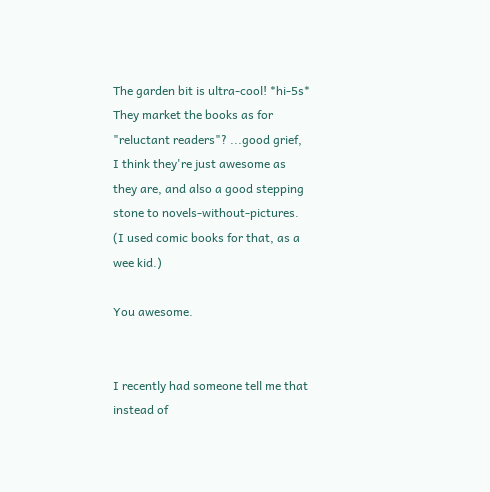The garden bit is ultra-cool! *hi-5s*
They market the books as for "reluctant readers"? ...good grief, I think they're just awesome as they are, and also a good stepping stone to novels-without-pictures. (I used comic books for that, as a wee kid.)

You awesome.


I recently had someone tell me that instead of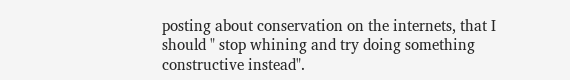posting about conservation on the internets, that I should " stop whining and try doing something constructive instead".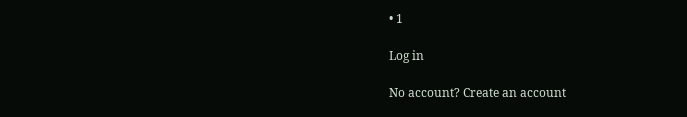• 1

Log in

No account? Create an account